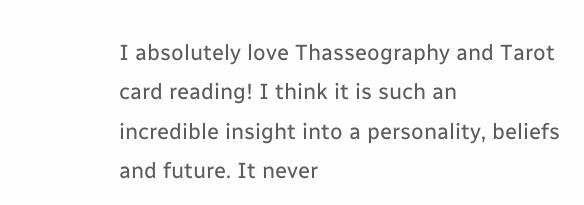I absolutely love Thasseography and Tarot card reading! I think it is such an incredible insight into a personality, beliefs and future. It never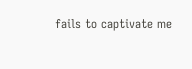fails to captivate me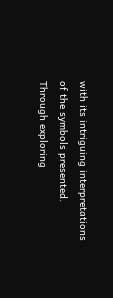with its intriguing interpretations of the symbols presented. Through exploring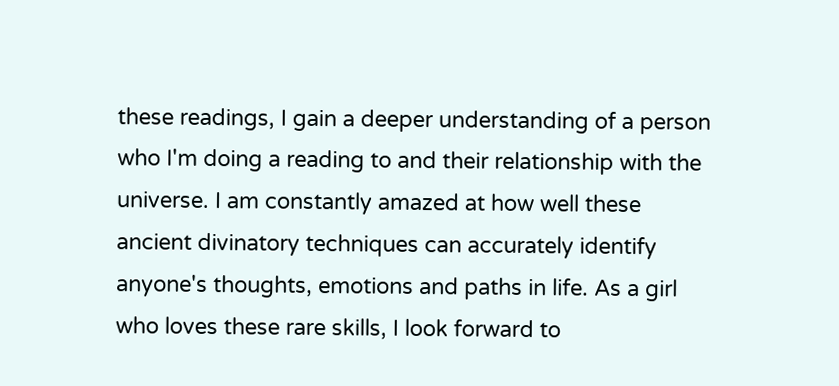these readings, I gain a deeper understanding of a person who I'm doing a reading to and their relationship with the universe. I am constantly amazed at how well these ancient divinatory techniques can accurately identify anyone's thoughts, emotions and paths in life. As a girl who loves these rare skills, I look forward to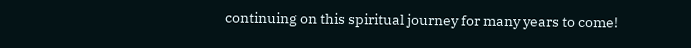continuing on this spiritual journey for many years to come!